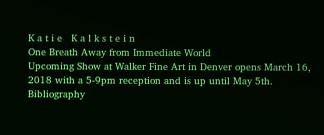K a t i e   K a l k s t e i n
One Breath Away from Immediate World
Upcoming Show at Walker Fine Art in Denver opens March 16, 2018 with a 5-9pm reception and is up until May 5th.
Bibliography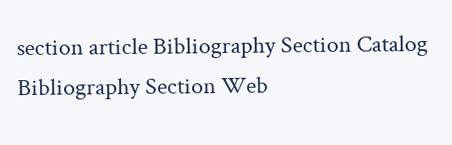section article Bibliography Section Catalog Bibliography Section Web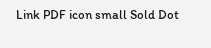Link PDF icon small Sold Dot